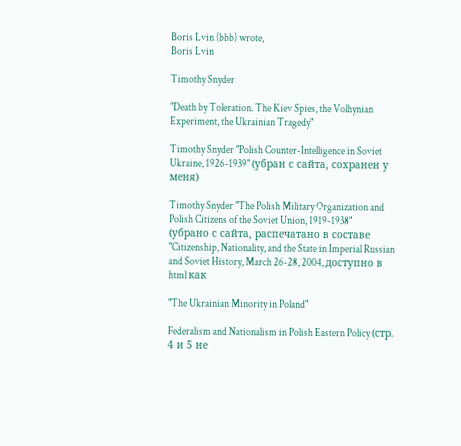Boris Lvin (bbb) wrote,
Boris Lvin

Timothy Snyder

"Death by Toleration. The Kiev Spies, the Volhynian Experiment, the Ukrainian Tragedy"

Timothy Snyder "Polish Counter-Intelligence in Soviet Ukraine, 1926-1939" (убран с сайта, сохранен у меня)

Timothy Snyder "The Polish Military Organization and Polish Citizens of the Soviet Union, 1919-1938"
(убрано с сайта, распечатано в составе "Citizenship, Nationality, and the State in Imperial Russian and Soviet History, March 26-28, 2004, доступно в html как

"The Ukrainian Minority in Poland"

Federalism and Nationalism in Polish Eastern Policy (стр. 4 и 5 не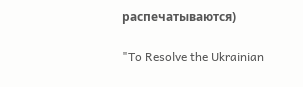распечатываются)

"To Resolve the Ukrainian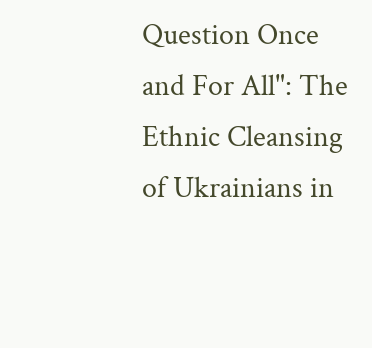Question Once and For All": The Ethnic Cleansing of Ukrainians in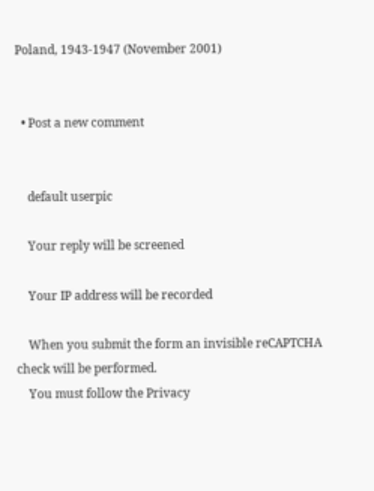Poland, 1943-1947 (November 2001)


  • Post a new comment


    default userpic

    Your reply will be screened

    Your IP address will be recorded

    When you submit the form an invisible reCAPTCHA check will be performed.
    You must follow the Privacy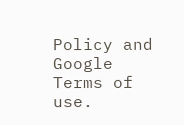Policy and Google Terms of use.